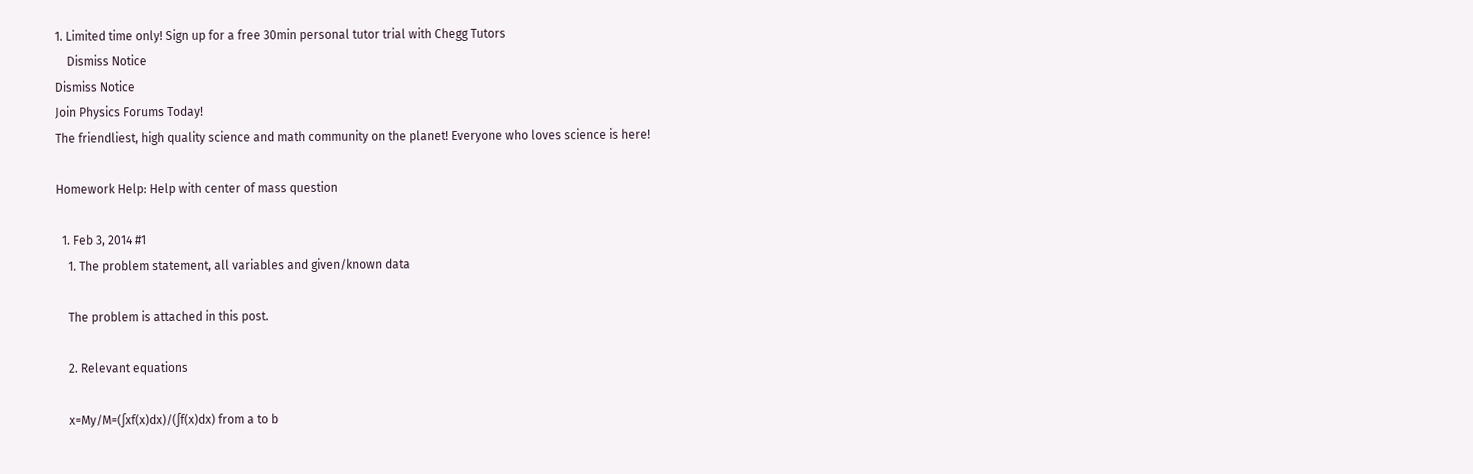1. Limited time only! Sign up for a free 30min personal tutor trial with Chegg Tutors
    Dismiss Notice
Dismiss Notice
Join Physics Forums Today!
The friendliest, high quality science and math community on the planet! Everyone who loves science is here!

Homework Help: Help with center of mass question

  1. Feb 3, 2014 #1
    1. The problem statement, all variables and given/known data

    The problem is attached in this post.

    2. Relevant equations

    x=My/M=(∫xf(x)dx)/(∫f(x)dx) from a to b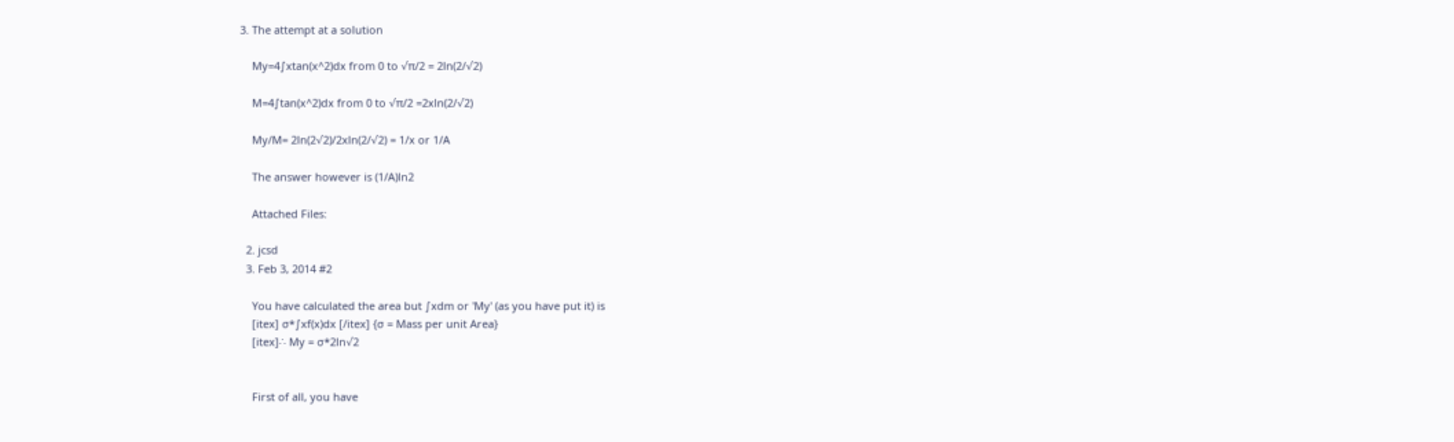3. The attempt at a solution

    My=4∫xtan(x^2)dx from 0 to √π/2 = 2ln(2/√2)

    M=4∫tan(x^2)dx from 0 to √π/2 =2xln(2/√2)

    My/M= 2ln(2√2)/2xln(2/√2) = 1/x or 1/A

    The answer however is (1/A)ln2

    Attached Files:

  2. jcsd
  3. Feb 3, 2014 #2

    You have calculated the area but ∫xdm or 'My' (as you have put it) is
    [itex] σ*∫xf(x)dx [/itex] {σ = Mass per unit Area}
    [itex]∴ My = σ*2ln√2


    First of all, you have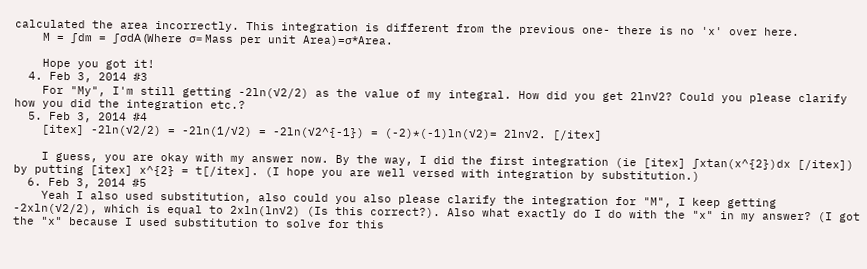calculated the area incorrectly. This integration is different from the previous one- there is no 'x' over here.
    M = ∫dm = ∫σdA (Where σ= Mass per unit Area)=σ*Area.

    Hope you got it!
  4. Feb 3, 2014 #3
    For "My", I'm still getting -2ln(√2/2) as the value of my integral. How did you get 2ln√2? Could you please clarify how you did the integration etc.?
  5. Feb 3, 2014 #4
    [itex] -2ln(√2/2) = -2ln(1/√2) = -2ln(√2^{-1}) = (-2)*(-1)ln(√2)= 2ln√2. [/itex]

    I guess, you are okay with my answer now. By the way, I did the first integration (ie [itex] ∫xtan(x^{2})dx [/itex]) by putting [itex] x^{2} = t[/itex]. (I hope you are well versed with integration by substitution.)
  6. Feb 3, 2014 #5
    Yeah I also used substitution, also could you also please clarify the integration for "M", I keep getting -2xln(√2/2), which is equal to 2xln(ln√2) (Is this correct?). Also what exactly do I do with the "x" in my answer? (I got the "x" because I used substitution to solve for this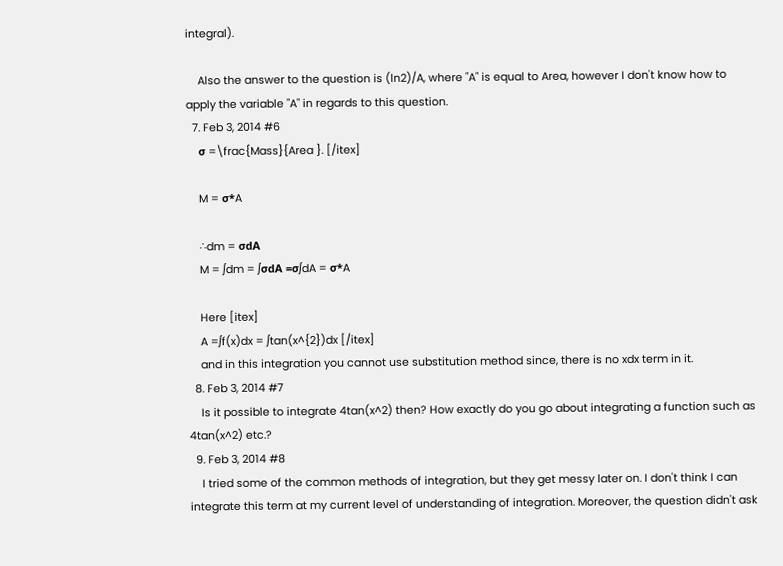integral).

    Also the answer to the question is (ln2)/A, where "A" is equal to Area, however I don't know how to apply the variable "A" in regards to this question.
  7. Feb 3, 2014 #6
    σ =\frac{Mass}{Area }. [/itex]

    M = σ*A

    ∴dm = σdA
    M = ∫dm = ∫σdA =σ∫dA = σ*A

    Here [itex]
    A =∫f(x)dx = ∫tan(x^{2})dx [/itex]
    and in this integration you cannot use substitution method since, there is no xdx term in it.
  8. Feb 3, 2014 #7
    Is it possible to integrate 4tan(x^2) then? How exactly do you go about integrating a function such as 4tan(x^2) etc.?
  9. Feb 3, 2014 #8
    I tried some of the common methods of integration, but they get messy later on. I don't think I can integrate this term at my current level of understanding of integration. Moreover, the question didn't ask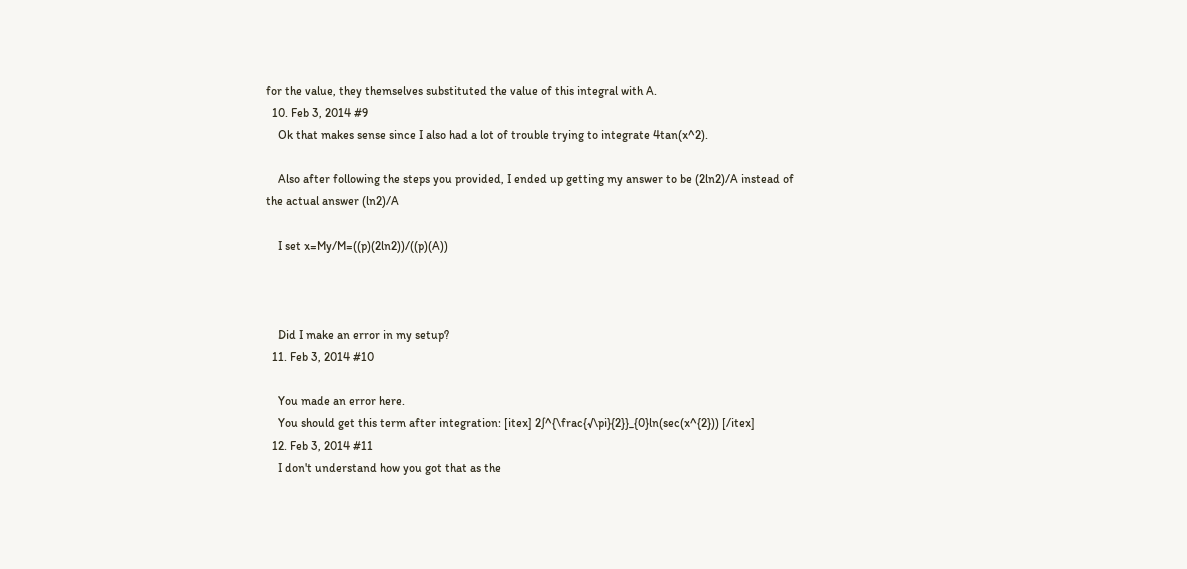for the value, they themselves substituted the value of this integral with A.
  10. Feb 3, 2014 #9
    Ok that makes sense since I also had a lot of trouble trying to integrate 4tan(x^2).

    Also after following the steps you provided, I ended up getting my answer to be (2ln2)/A instead of the actual answer (ln2)/A

    I set x=My/M=((p)(2ln2))/((p)(A))



    Did I make an error in my setup?
  11. Feb 3, 2014 #10

    You made an error here.
    You should get this term after integration: [itex] 2∫^{\frac{√\pi}{2}}_{0}ln(sec(x^{2})) [/itex]
  12. Feb 3, 2014 #11
    I don't understand how you got that as the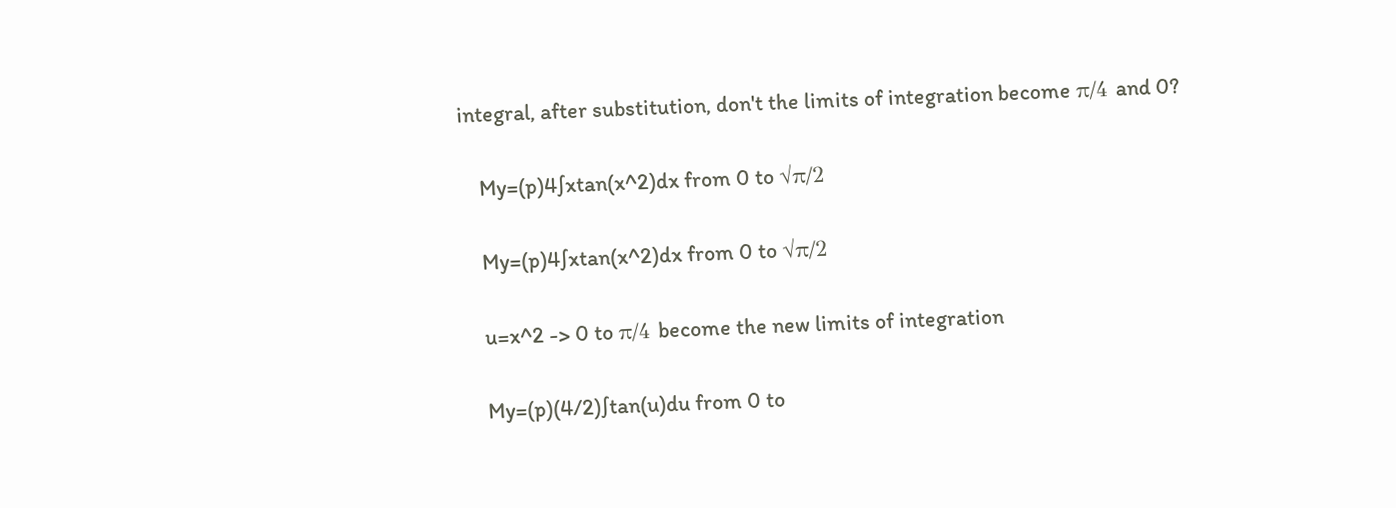integral, after substitution, don't the limits of integration become π/4 and 0?

    My=(p)4∫xtan(x^2)dx from 0 to √π/2

    My=(p)4∫xtan(x^2)dx from 0 to √π/2

    u=x^2 -> 0 to π/4 become the new limits of integration

    My=(p)(4/2)∫tan(u)du from 0 to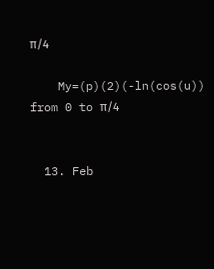π/4

    My=(p)(2)(-ln(cos(u)) from 0 to π/4


  13. Feb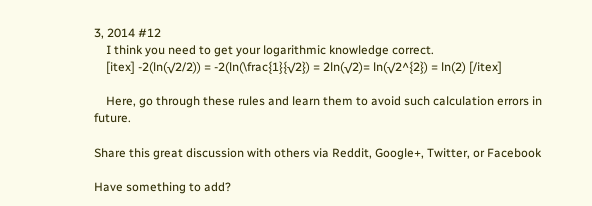3, 2014 #12
    I think you need to get your logarithmic knowledge correct.
    [itex] -2(ln(√2/2)) = -2(ln(\frac{1}{√2}) = 2ln(√2)= ln(√2^{2}) = ln(2) [/itex]

    Here, go through these rules and learn them to avoid such calculation errors in future.

Share this great discussion with others via Reddit, Google+, Twitter, or Facebook

Have something to add?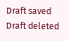Draft saved Draft deleted